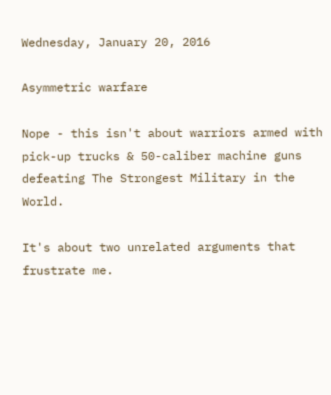Wednesday, January 20, 2016

Asymmetric warfare

Nope - this isn't about warriors armed with pick-up trucks & 50-caliber machine guns defeating The Strongest Military in the World.

It's about two unrelated arguments that frustrate me.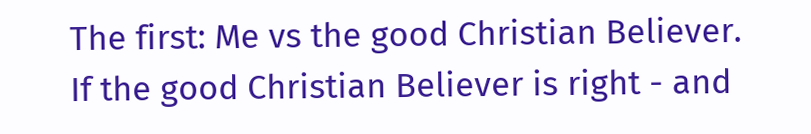The first: Me vs the good Christian Believer.
If the good Christian Believer is right - and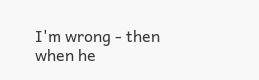I'm wrong - then when he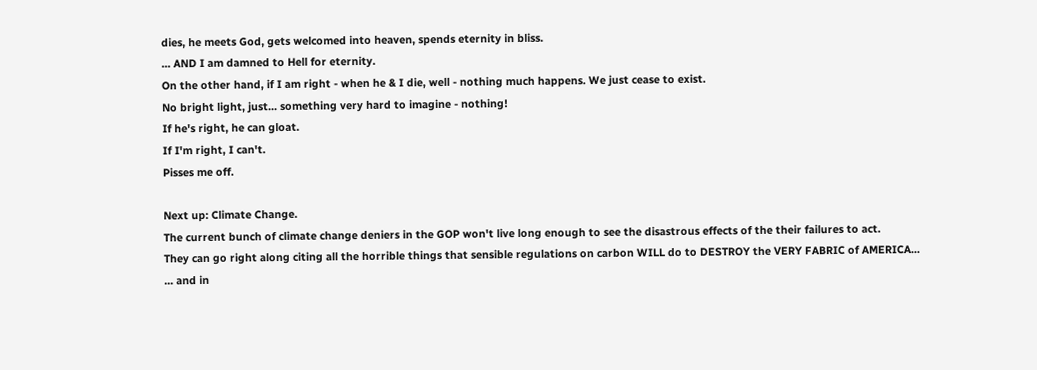dies, he meets God, gets welcomed into heaven, spends eternity in bliss.
... AND I am damned to Hell for eternity.
On the other hand, if I am right - when he & I die, well - nothing much happens. We just cease to exist.
No bright light, just... something very hard to imagine - nothing!
If he's right, he can gloat.
If I'm right, I can't.
Pisses me off.

Next up: Climate Change.
The current bunch of climate change deniers in the GOP won't live long enough to see the disastrous effects of the their failures to act.
They can go right along citing all the horrible things that sensible regulations on carbon WILL do to DESTROY the VERY FABRIC of AMERICA...
... and in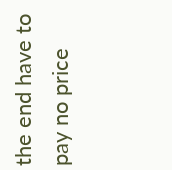the end have to pay no price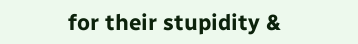for their stupidity &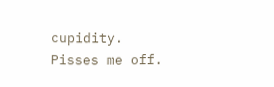cupidity.
Pisses me off.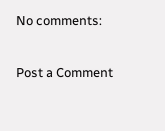No comments:

Post a Comment